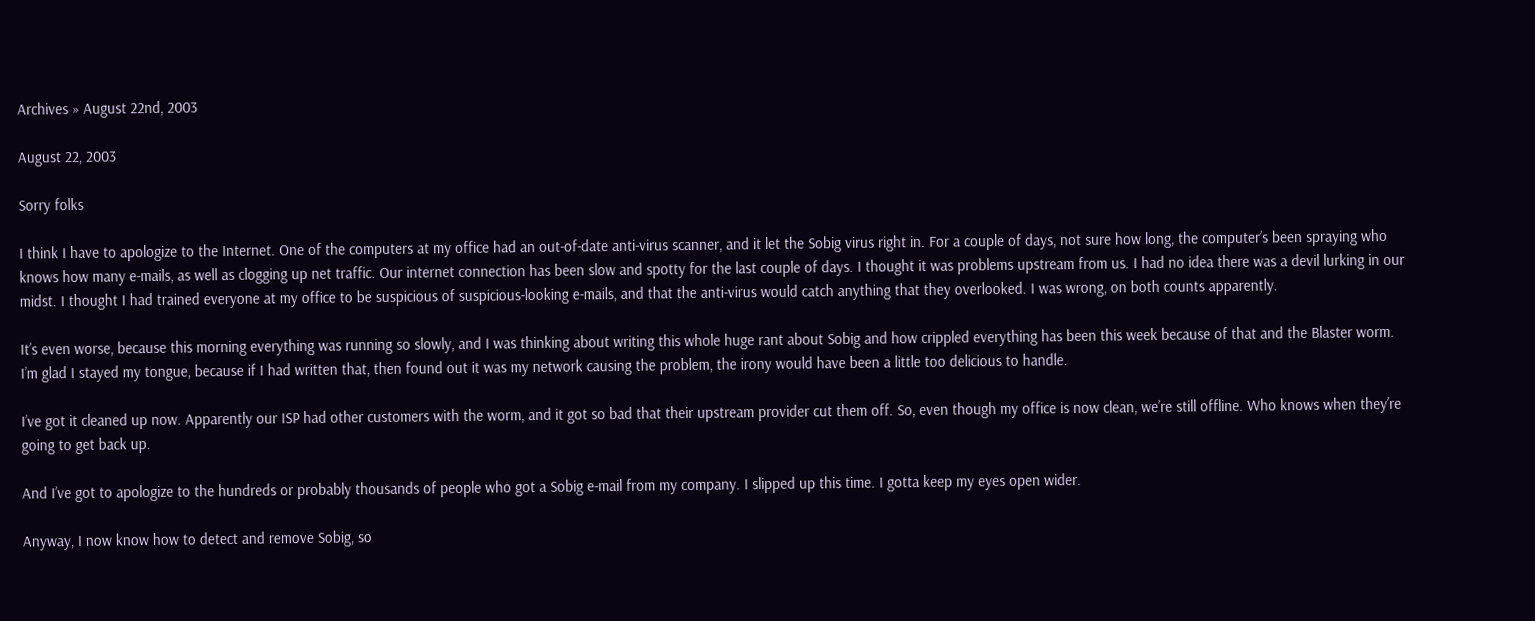Archives » August 22nd, 2003

August 22, 2003

Sorry folks

I think I have to apologize to the Internet. One of the computers at my office had an out-of-date anti-virus scanner, and it let the Sobig virus right in. For a couple of days, not sure how long, the computer’s been spraying who knows how many e-mails, as well as clogging up net traffic. Our internet connection has been slow and spotty for the last couple of days. I thought it was problems upstream from us. I had no idea there was a devil lurking in our midst. I thought I had trained everyone at my office to be suspicious of suspicious-looking e-mails, and that the anti-virus would catch anything that they overlooked. I was wrong, on both counts apparently.

It’s even worse, because this morning everything was running so slowly, and I was thinking about writing this whole huge rant about Sobig and how crippled everything has been this week because of that and the Blaster worm. I’m glad I stayed my tongue, because if I had written that, then found out it was my network causing the problem, the irony would have been a little too delicious to handle.

I’ve got it cleaned up now. Apparently our ISP had other customers with the worm, and it got so bad that their upstream provider cut them off. So, even though my office is now clean, we’re still offline. Who knows when they’re going to get back up.

And I’ve got to apologize to the hundreds or probably thousands of people who got a Sobig e-mail from my company. I slipped up this time. I gotta keep my eyes open wider.

Anyway, I now know how to detect and remove Sobig, so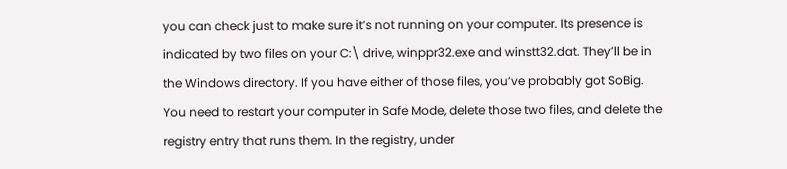you can check just to make sure it’s not running on your computer. Its presence is indicated by two files on your C:\ drive, winppr32.exe and winstt32.dat. They’ll be in the Windows directory. If you have either of those files, you’ve probably got SoBig. You need to restart your computer in Safe Mode, delete those two files, and delete the registry entry that runs them. In the registry, under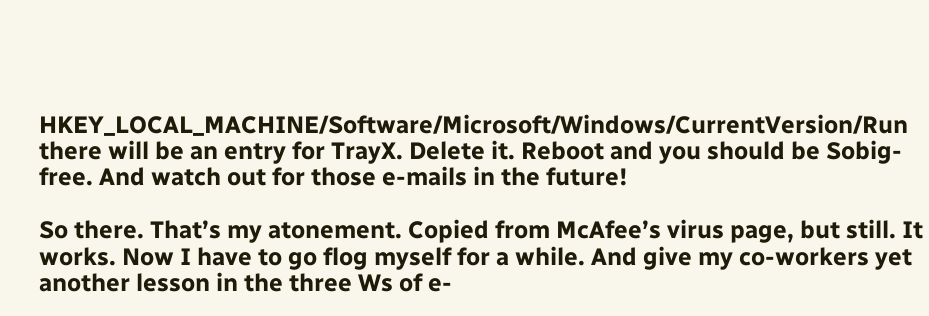HKEY_LOCAL_MACHINE/Software/Microsoft/Windows/CurrentVersion/Run there will be an entry for TrayX. Delete it. Reboot and you should be Sobig-free. And watch out for those e-mails in the future!

So there. That’s my atonement. Copied from McAfee’s virus page, but still. It works. Now I have to go flog myself for a while. And give my co-workers yet another lesson in the three Ws of e-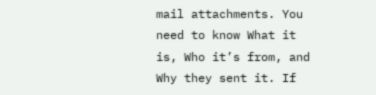mail attachments. You need to know What it is, Who it’s from, and Why they sent it. If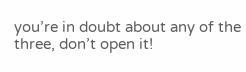you’re in doubt about any of the three, don’t open it!